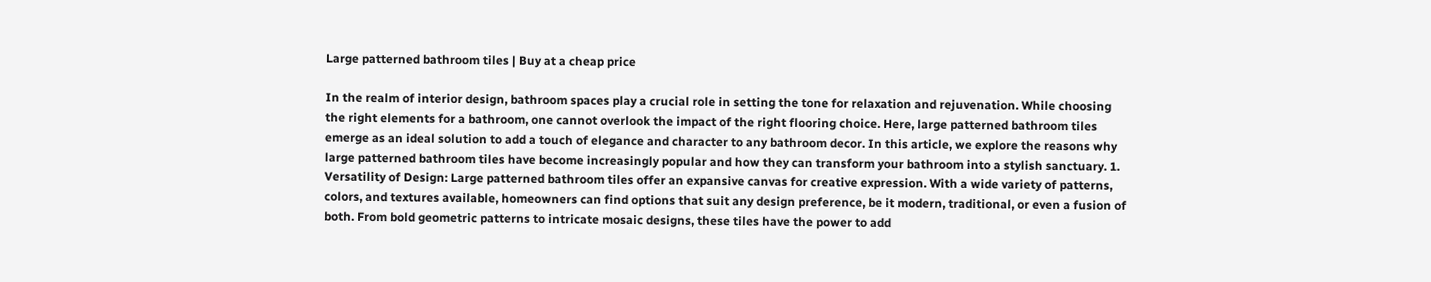Large patterned bathroom tiles | Buy at a cheap price

In the realm of interior design, bathroom spaces play a crucial role in setting the tone for relaxation and rejuvenation. While choosing the right elements for a bathroom, one cannot overlook the impact of the right flooring choice. Here, large patterned bathroom tiles emerge as an ideal solution to add a touch of elegance and character to any bathroom decor. In this article, we explore the reasons why large patterned bathroom tiles have become increasingly popular and how they can transform your bathroom into a stylish sanctuary. 1. Versatility of Design: Large patterned bathroom tiles offer an expansive canvas for creative expression. With a wide variety of patterns, colors, and textures available, homeowners can find options that suit any design preference, be it modern, traditional, or even a fusion of both. From bold geometric patterns to intricate mosaic designs, these tiles have the power to add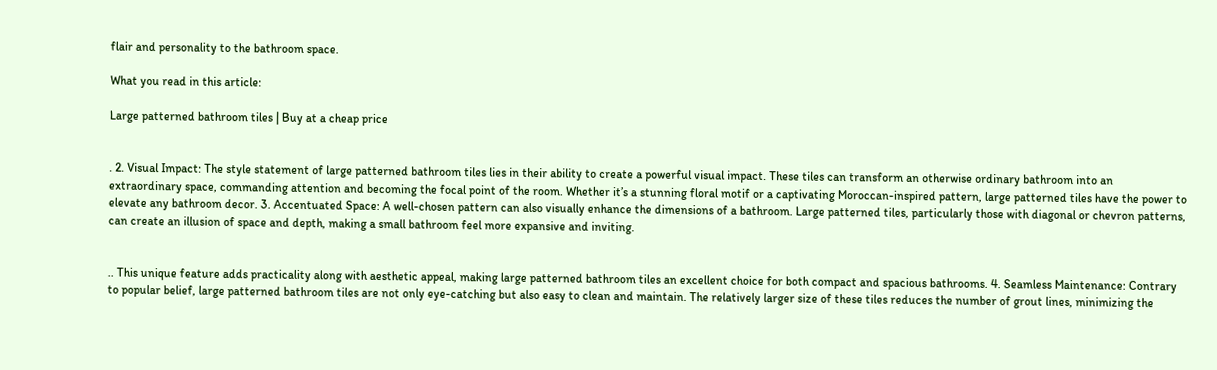flair and personality to the bathroom space.

What you read in this article:

Large patterned bathroom tiles | Buy at a cheap price


. 2. Visual Impact: The style statement of large patterned bathroom tiles lies in their ability to create a powerful visual impact. These tiles can transform an otherwise ordinary bathroom into an extraordinary space, commanding attention and becoming the focal point of the room. Whether it’s a stunning floral motif or a captivating Moroccan-inspired pattern, large patterned tiles have the power to elevate any bathroom decor. 3. Accentuated Space: A well-chosen pattern can also visually enhance the dimensions of a bathroom. Large patterned tiles, particularly those with diagonal or chevron patterns, can create an illusion of space and depth, making a small bathroom feel more expansive and inviting.


.. This unique feature adds practicality along with aesthetic appeal, making large patterned bathroom tiles an excellent choice for both compact and spacious bathrooms. 4. Seamless Maintenance: Contrary to popular belief, large patterned bathroom tiles are not only eye-catching but also easy to clean and maintain. The relatively larger size of these tiles reduces the number of grout lines, minimizing the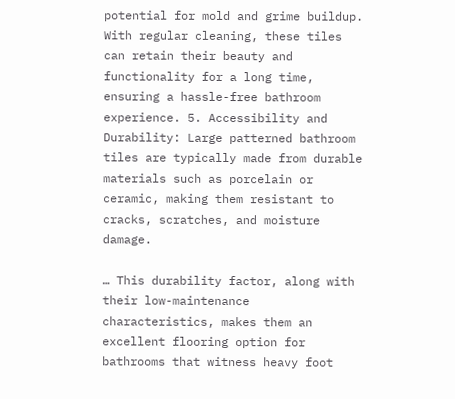potential for mold and grime buildup. With regular cleaning, these tiles can retain their beauty and functionality for a long time, ensuring a hassle-free bathroom experience. 5. Accessibility and Durability: Large patterned bathroom tiles are typically made from durable materials such as porcelain or ceramic, making them resistant to cracks, scratches, and moisture damage.

… This durability factor, along with their low-maintenance characteristics, makes them an excellent flooring option for bathrooms that witness heavy foot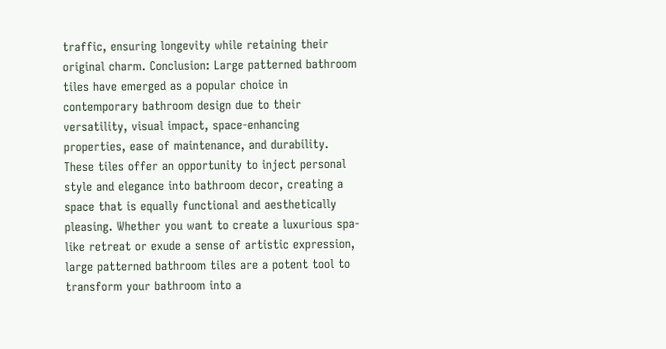traffic, ensuring longevity while retaining their original charm. Conclusion: Large patterned bathroom tiles have emerged as a popular choice in contemporary bathroom design due to their versatility, visual impact, space-enhancing properties, ease of maintenance, and durability. These tiles offer an opportunity to inject personal style and elegance into bathroom decor, creating a space that is equally functional and aesthetically pleasing. Whether you want to create a luxurious spa-like retreat or exude a sense of artistic expression, large patterned bathroom tiles are a potent tool to transform your bathroom into a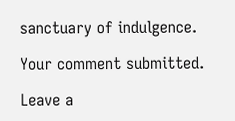sanctuary of indulgence.

Your comment submitted.

Leave a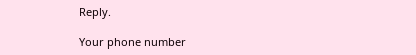Reply.

Your phone number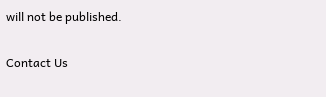will not be published.

Contact Us